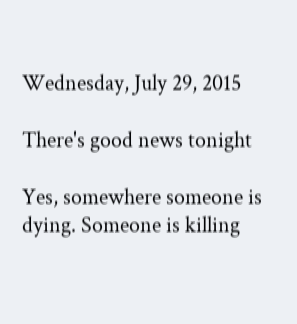Wednesday, July 29, 2015

There's good news tonight

Yes, somewhere someone is dying. Someone is killing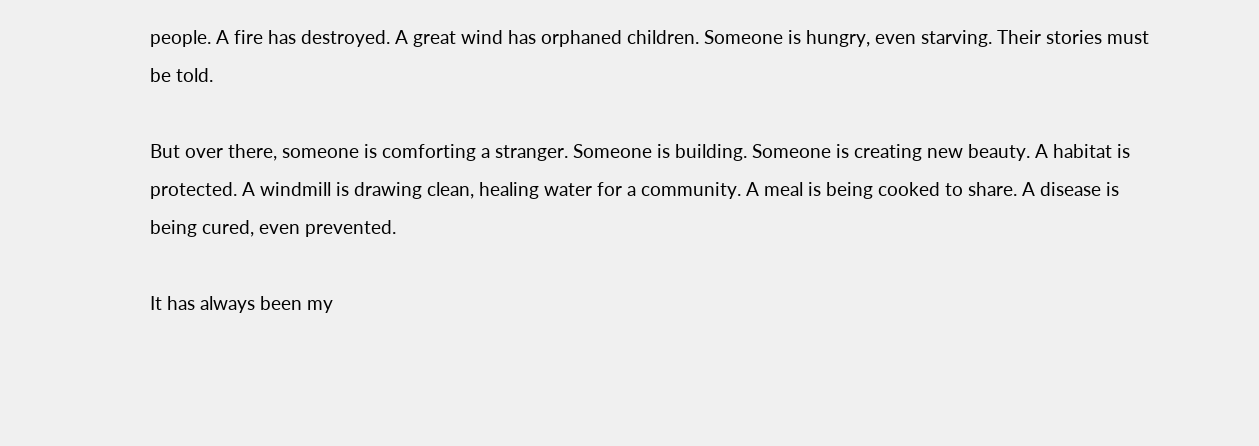people. A fire has destroyed. A great wind has orphaned children. Someone is hungry, even starving. Their stories must be told.

But over there, someone is comforting a stranger. Someone is building. Someone is creating new beauty. A habitat is protected. A windmill is drawing clean, healing water for a community. A meal is being cooked to share. A disease is being cured, even prevented.

It has always been my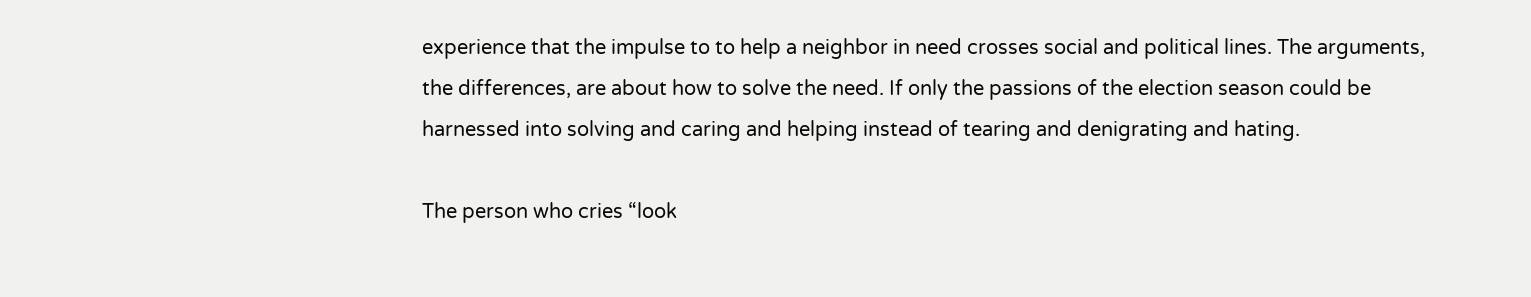experience that the impulse to to help a neighbor in need crosses social and political lines. The arguments, the differences, are about how to solve the need. If only the passions of the election season could be harnessed into solving and caring and helping instead of tearing and denigrating and hating.

The person who cries “look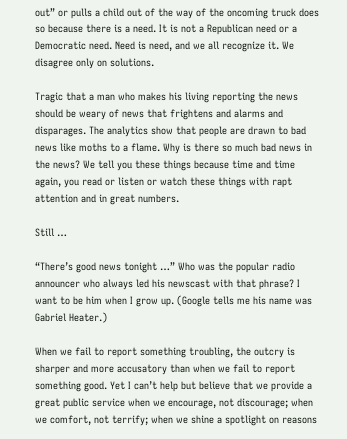out” or pulls a child out of the way of the oncoming truck does so because there is a need. It is not a Republican need or a Democratic need. Need is need, and we all recognize it. We disagree only on solutions.

Tragic that a man who makes his living reporting the news should be weary of news that frightens and alarms and disparages. The analytics show that people are drawn to bad news like moths to a flame. Why is there so much bad news in the news? We tell you these things because time and time again, you read or listen or watch these things with rapt attention and in great numbers.

Still …

“There’s good news tonight …” Who was the popular radio announcer who always led his newscast with that phrase? I want to be him when I grow up. (Google tells me his name was Gabriel Heater.)

When we fail to report something troubling, the outcry is sharper and more accusatory than when we fail to report something good. Yet I can’t help but believe that we provide a great public service when we encourage, not discourage; when we comfort, not terrify; when we shine a spotlight on reasons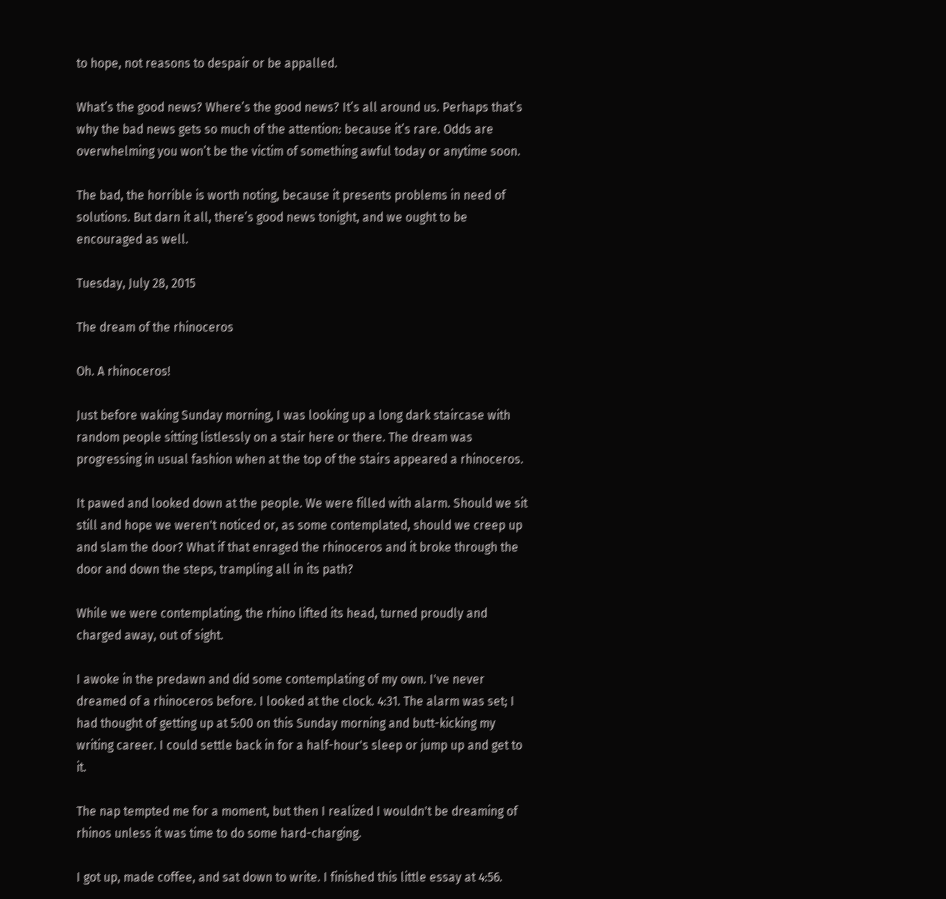to hope, not reasons to despair or be appalled.

What’s the good news? Where’s the good news? It’s all around us. Perhaps that’s why the bad news gets so much of the attention: because it’s rare. Odds are overwhelming you won’t be the victim of something awful today or anytime soon.

The bad, the horrible is worth noting, because it presents problems in need of solutions. But darn it all, there’s good news tonight, and we ought to be encouraged as well.

Tuesday, July 28, 2015

The dream of the rhinoceros

Oh. A rhinoceros!

Just before waking Sunday morning, I was looking up a long dark staircase with random people sitting listlessly on a stair here or there. The dream was progressing in usual fashion when at the top of the stairs appeared a rhinoceros.

It pawed and looked down at the people. We were filled with alarm. Should we sit still and hope we weren't noticed or, as some contemplated, should we creep up and slam the door? What if that enraged the rhinoceros and it broke through the door and down the steps, trampling all in its path?

While we were contemplating, the rhino lifted its head, turned proudly and charged away, out of sight.

I awoke in the predawn and did some contemplating of my own. I've never dreamed of a rhinoceros before. I looked at the clock. 4:31. The alarm was set; I had thought of getting up at 5:00 on this Sunday morning and butt-kicking my writing career. I could settle back in for a half-hour's sleep or jump up and get to it.

The nap tempted me for a moment, but then I realized I wouldn't be dreaming of rhinos unless it was time to do some hard-charging.

I got up, made coffee, and sat down to write. I finished this little essay at 4:56.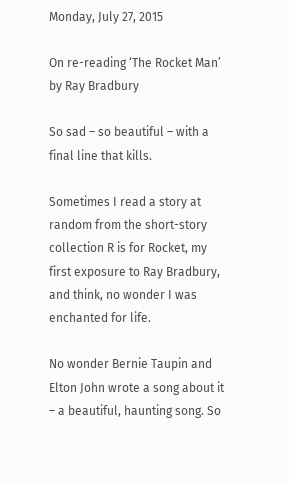Monday, July 27, 2015

On re-reading ‘The Rocket Man’ by Ray Bradbury

So sad – so beautiful – with a final line that kills.

Sometimes I read a story at random from the short-story collection R is for Rocket, my first exposure to Ray Bradbury, and think, no wonder I was enchanted for life.

No wonder Bernie Taupin and Elton John wrote a song about it – a beautiful, haunting song. So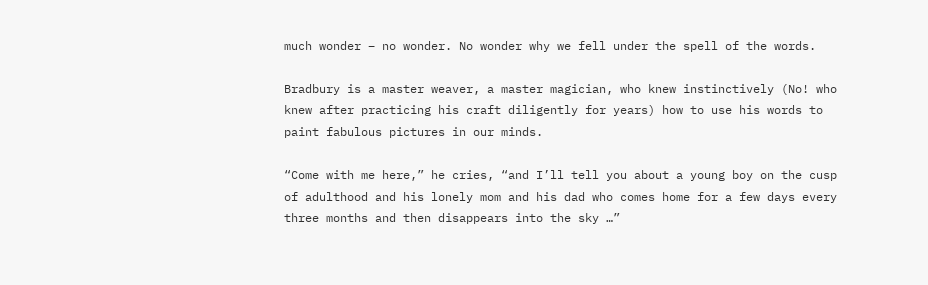much wonder – no wonder. No wonder why we fell under the spell of the words.

Bradbury is a master weaver, a master magician, who knew instinctively (No! who knew after practicing his craft diligently for years) how to use his words to paint fabulous pictures in our minds.

“Come with me here,” he cries, “and I’ll tell you about a young boy on the cusp of adulthood and his lonely mom and his dad who comes home for a few days every three months and then disappears into the sky …”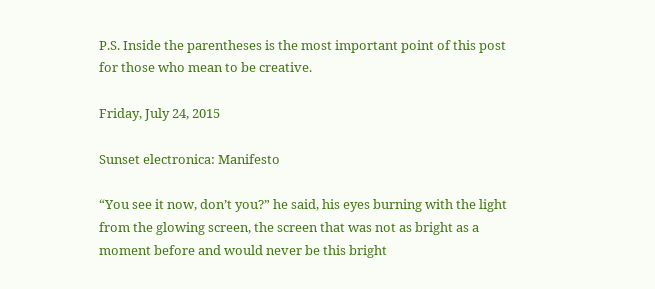P.S. Inside the parentheses is the most important point of this post for those who mean to be creative.

Friday, July 24, 2015

Sunset electronica: Manifesto

“You see it now, don’t you?” he said, his eyes burning with the light from the glowing screen, the screen that was not as bright as a moment before and would never be this bright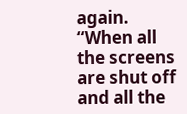again. “When all the screens are shut off and all the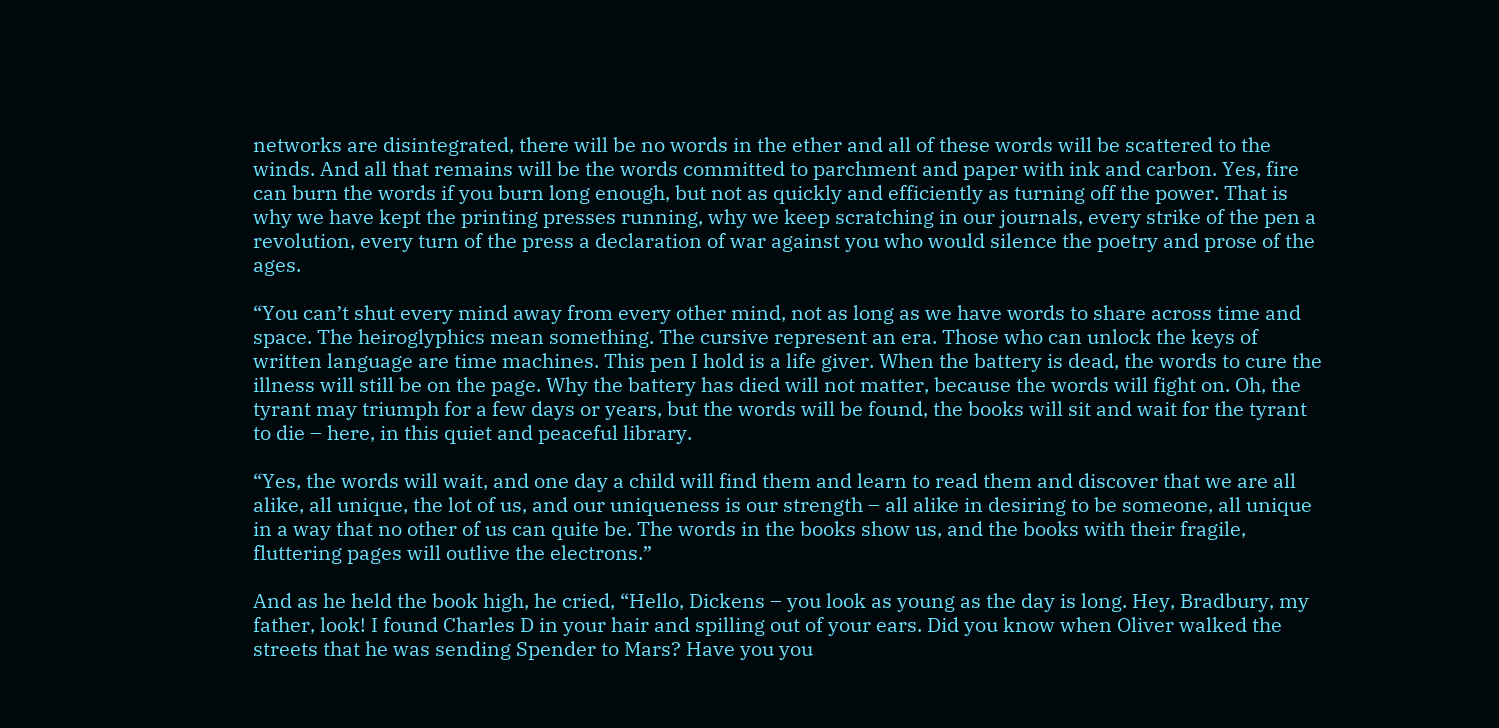networks are disintegrated, there will be no words in the ether and all of these words will be scattered to the winds. And all that remains will be the words committed to parchment and paper with ink and carbon. Yes, fire can burn the words if you burn long enough, but not as quickly and efficiently as turning off the power. That is why we have kept the printing presses running, why we keep scratching in our journals, every strike of the pen a revolution, every turn of the press a declaration of war against you who would silence the poetry and prose of the ages.

“You can’t shut every mind away from every other mind, not as long as we have words to share across time and space. The heiroglyphics mean something. The cursive represent an era. Those who can unlock the keys of written language are time machines. This pen I hold is a life giver. When the battery is dead, the words to cure the illness will still be on the page. Why the battery has died will not matter, because the words will fight on. Oh, the tyrant may triumph for a few days or years, but the words will be found, the books will sit and wait for the tyrant to die – here, in this quiet and peaceful library.

“Yes, the words will wait, and one day a child will find them and learn to read them and discover that we are all alike, all unique, the lot of us, and our uniqueness is our strength – all alike in desiring to be someone, all unique in a way that no other of us can quite be. The words in the books show us, and the books with their fragile, fluttering pages will outlive the electrons.”

And as he held the book high, he cried, “Hello, Dickens – you look as young as the day is long. Hey, Bradbury, my father, look! I found Charles D in your hair and spilling out of your ears. Did you know when Oliver walked the streets that he was sending Spender to Mars? Have you you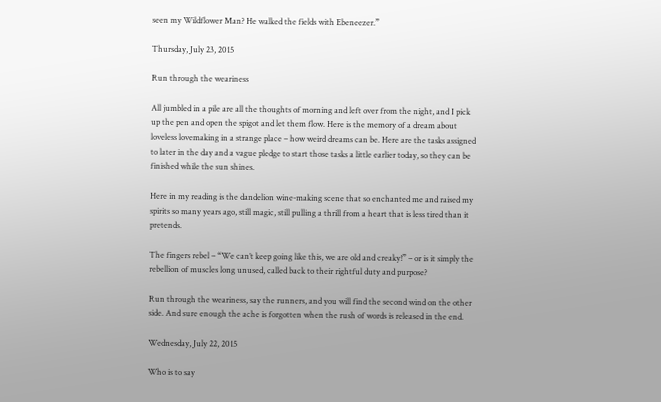seen my Wildflower Man? He walked the fields with Ebeneezer.”

Thursday, July 23, 2015

Run through the weariness

All jumbled in a pile are all the thoughts of morning and left over from the night, and I pick up the pen and open the spigot and let them flow. Here is the memory of a dream about loveless lovemaking in a strange place – how weird dreams can be. Here are the tasks assigned to later in the day and a vague pledge to start those tasks a little earlier today, so they can be finished while the sun shines.

Here in my reading is the dandelion wine-making scene that so enchanted me and raised my spirits so many years ago, still magic, still pulling a thrill from a heart that is less tired than it pretends.

The fingers rebel – “We can’t keep going like this, we are old and creaky!” – or is it simply the rebellion of muscles long unused, called back to their rightful duty and purpose?

Run through the weariness, say the runners, and you will find the second wind on the other side. And sure enough the ache is forgotten when the rush of words is released in the end.

Wednesday, July 22, 2015

Who is to say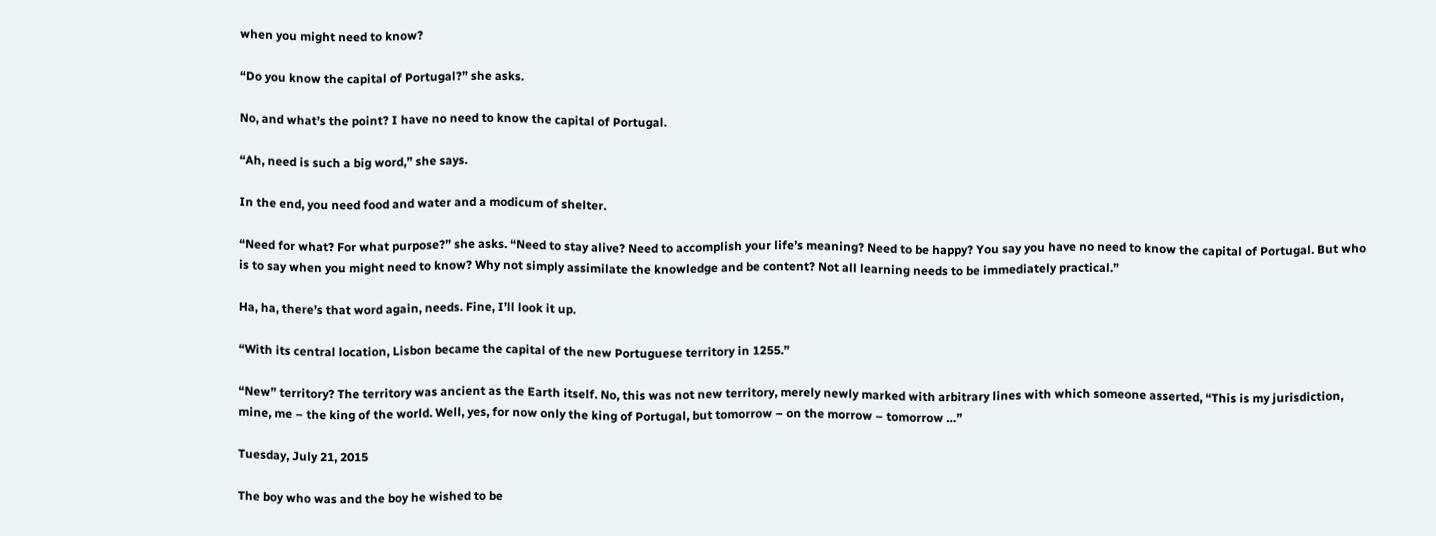when you might need to know?

“Do you know the capital of Portugal?” she asks.

No, and what’s the point? I have no need to know the capital of Portugal.

“Ah, need is such a big word,” she says.

In the end, you need food and water and a modicum of shelter.

“Need for what? For what purpose?” she asks. “Need to stay alive? Need to accomplish your life’s meaning? Need to be happy? You say you have no need to know the capital of Portugal. But who is to say when you might need to know? Why not simply assimilate the knowledge and be content? Not all learning needs to be immediately practical.”

Ha, ha, there’s that word again, needs. Fine, I’ll look it up.

“With its central location, Lisbon became the capital of the new Portuguese territory in 1255.”

“New” territory? The territory was ancient as the Earth itself. No, this was not new territory, merely newly marked with arbitrary lines with which someone asserted, “This is my jurisdiction, mine, me – the king of the world. Well, yes, for now only the king of Portugal, but tomorrow – on the morrow – tomorrow …”

Tuesday, July 21, 2015

The boy who was and the boy he wished to be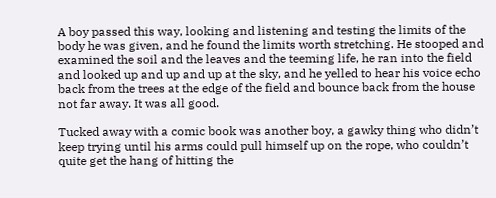A boy passed this way, looking and listening and testing the limits of the body he was given, and he found the limits worth stretching. He stooped and examined the soil and the leaves and the teeming life, he ran into the field and looked up and up and up at the sky, and he yelled to hear his voice echo back from the trees at the edge of the field and bounce back from the house not far away. It was all good.

Tucked away with a comic book was another boy, a gawky thing who didn’t keep trying until his arms could pull himself up on the rope, who couldn’t quite get the hang of hitting the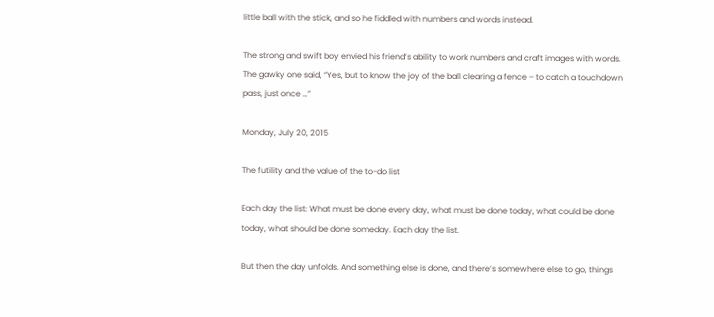little ball with the stick, and so he fiddled with numbers and words instead.

The strong and swift boy envied his friend’s ability to work numbers and craft images with words. The gawky one said, “Yes, but to know the joy of the ball clearing a fence – to catch a touchdown pass, just once …”

Monday, July 20, 2015

The futility and the value of the to-do list

Each day the list: What must be done every day, what must be done today, what could be done today, what should be done someday. Each day the list.

But then the day unfolds. And something else is done, and there’s somewhere else to go, things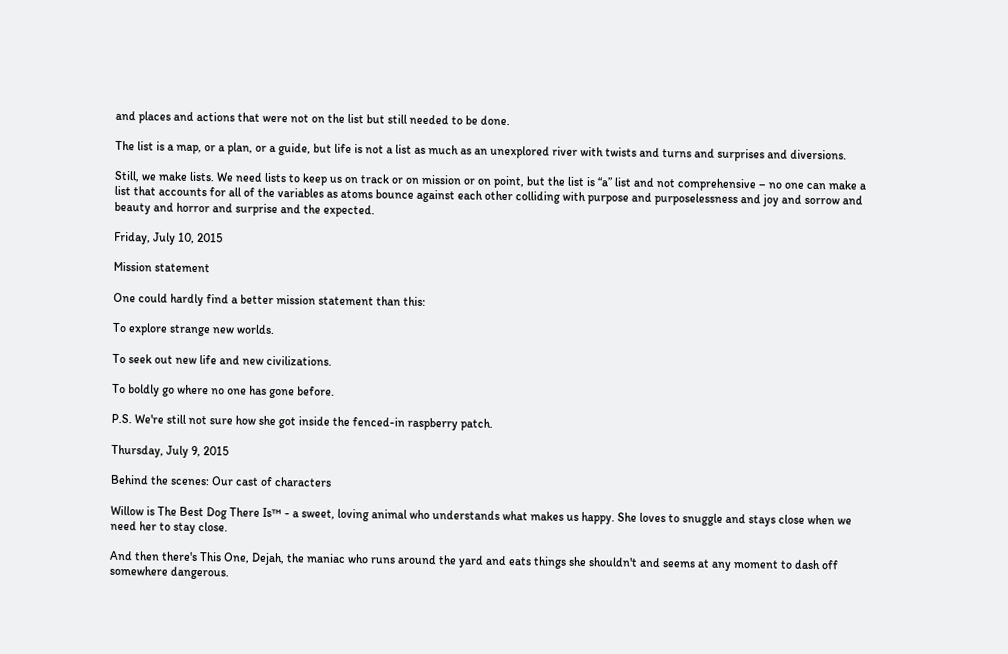and places and actions that were not on the list but still needed to be done.

The list is a map, or a plan, or a guide, but life is not a list as much as an unexplored river with twists and turns and surprises and diversions.

Still, we make lists. We need lists to keep us on track or on mission or on point, but the list is “a” list and not comprehensive – no one can make a list that accounts for all of the variables as atoms bounce against each other colliding with purpose and purposelessness and joy and sorrow and beauty and horror and surprise and the expected.

Friday, July 10, 2015

Mission statement

One could hardly find a better mission statement than this:

To explore strange new worlds.

To seek out new life and new civilizations.

To boldly go where no one has gone before.

P.S. We're still not sure how she got inside the fenced-in raspberry patch.

Thursday, July 9, 2015

Behind the scenes: Our cast of characters

Willow is The Best Dog There Is™ - a sweet, loving animal who understands what makes us happy. She loves to snuggle and stays close when we need her to stay close.

And then there's This One, Dejah, the maniac who runs around the yard and eats things she shouldn't and seems at any moment to dash off somewhere dangerous.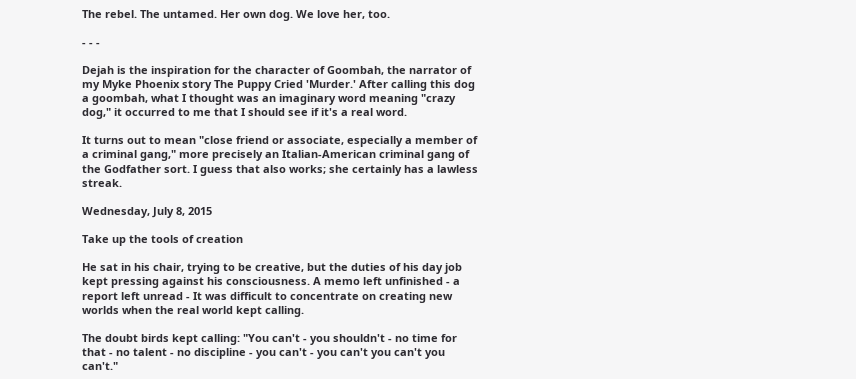The rebel. The untamed. Her own dog. We love her, too.

- - -

Dejah is the inspiration for the character of Goombah, the narrator of my Myke Phoenix story The Puppy Cried 'Murder.' After calling this dog a goombah, what I thought was an imaginary word meaning "crazy dog," it occurred to me that I should see if it's a real word.

It turns out to mean "close friend or associate, especially a member of a criminal gang," more precisely an Italian-American criminal gang of the Godfather sort. I guess that also works; she certainly has a lawless streak.

Wednesday, July 8, 2015

Take up the tools of creation

He sat in his chair, trying to be creative, but the duties of his day job kept pressing against his consciousness. A memo left unfinished - a report left unread - It was difficult to concentrate on creating new worlds when the real world kept calling.

The doubt birds kept calling: "You can't - you shouldn't - no time for that - no talent - no discipline - you can't - you can't you can't you can't."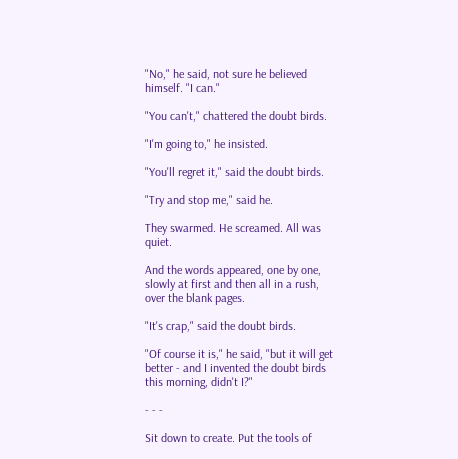"No," he said, not sure he believed himself. "I can."

"You can't," chattered the doubt birds.

"I'm going to," he insisted.

"You'll regret it," said the doubt birds.

"Try and stop me," said he.

They swarmed. He screamed. All was quiet.

And the words appeared, one by one, slowly at first and then all in a rush, over the blank pages.

"It's crap," said the doubt birds.

"Of course it is," he said, "but it will get better - and I invented the doubt birds this morning, didn't I?"

- - -

Sit down to create. Put the tools of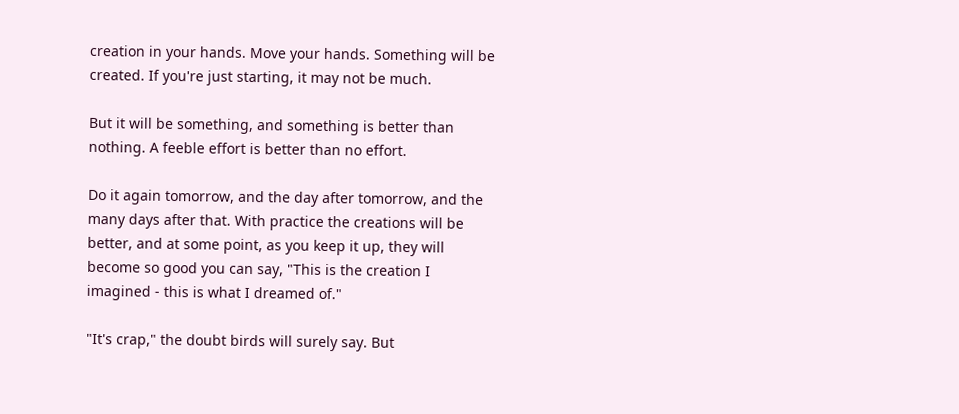creation in your hands. Move your hands. Something will be created. If you're just starting, it may not be much.

But it will be something, and something is better than nothing. A feeble effort is better than no effort.

Do it again tomorrow, and the day after tomorrow, and the many days after that. With practice the creations will be better, and at some point, as you keep it up, they will become so good you can say, "This is the creation I imagined - this is what I dreamed of."

"It's crap," the doubt birds will surely say. But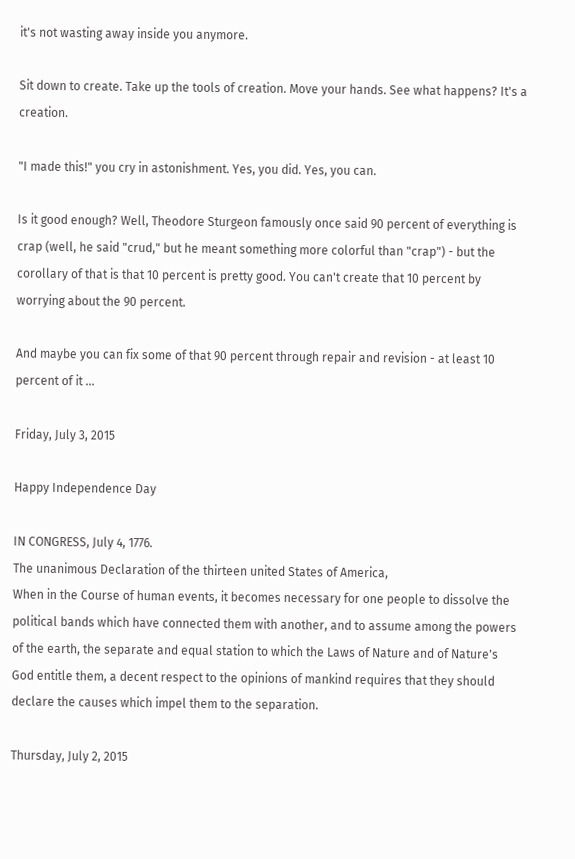it's not wasting away inside you anymore.

Sit down to create. Take up the tools of creation. Move your hands. See what happens? It's a creation.

"I made this!" you cry in astonishment. Yes, you did. Yes, you can.

Is it good enough? Well, Theodore Sturgeon famously once said 90 percent of everything is crap (well, he said "crud," but he meant something more colorful than "crap") - but the corollary of that is that 10 percent is pretty good. You can't create that 10 percent by worrying about the 90 percent.

And maybe you can fix some of that 90 percent through repair and revision - at least 10 percent of it ...

Friday, July 3, 2015

Happy Independence Day

IN CONGRESS, July 4, 1776.
The unanimous Declaration of the thirteen united States of America,
When in the Course of human events, it becomes necessary for one people to dissolve the political bands which have connected them with another, and to assume among the powers of the earth, the separate and equal station to which the Laws of Nature and of Nature's God entitle them, a decent respect to the opinions of mankind requires that they should declare the causes which impel them to the separation.

Thursday, July 2, 2015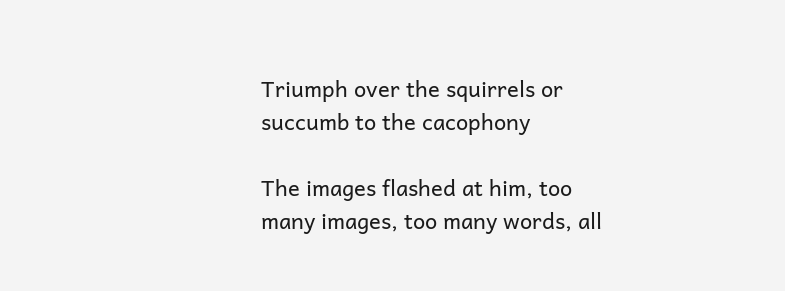Triumph over the squirrels or succumb to the cacophony

The images flashed at him, too many images, too many words, all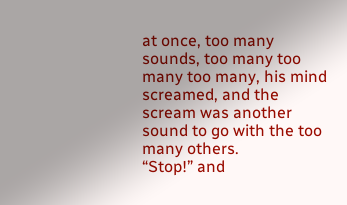at once, too many sounds, too many too many too many, his mind screamed, and the scream was another sound to go with the too many others.
“Stop!” and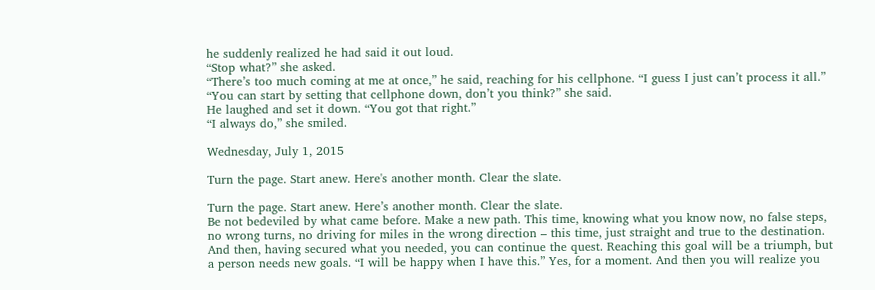he suddenly realized he had said it out loud.
“Stop what?” she asked.
“There’s too much coming at me at once,” he said, reaching for his cellphone. “I guess I just can’t process it all.”
“You can start by setting that cellphone down, don’t you think?” she said.
He laughed and set it down. “You got that right.”
“I always do,” she smiled.

Wednesday, July 1, 2015

Turn the page. Start anew. Here's another month. Clear the slate.

Turn the page. Start anew. Here’s another month. Clear the slate.
Be not bedeviled by what came before. Make a new path. This time, knowing what you know now, no false steps, no wrong turns, no driving for miles in the wrong direction – this time, just straight and true to the destination.
And then, having secured what you needed, you can continue the quest. Reaching this goal will be a triumph, but a person needs new goals. “I will be happy when I have this.” Yes, for a moment. And then you will realize you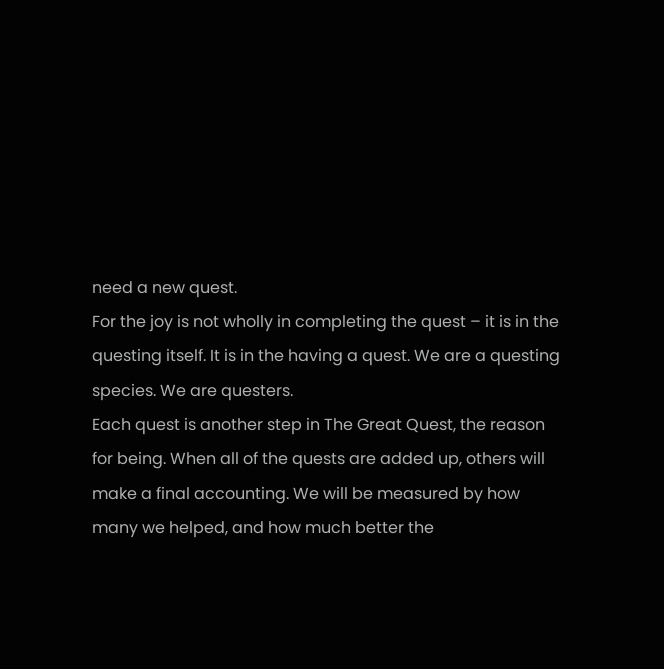need a new quest.
For the joy is not wholly in completing the quest – it is in the questing itself. It is in the having a quest. We are a questing species. We are questers.
Each quest is another step in The Great Quest, the reason for being. When all of the quests are added up, others will make a final accounting. We will be measured by how many we helped, and how much better the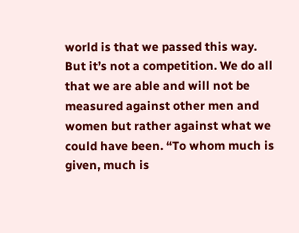world is that we passed this way.
But it’s not a competition. We do all that we are able and will not be measured against other men and women but rather against what we could have been. “To whom much is given, much is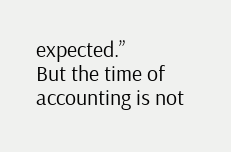expected.”
But the time of accounting is not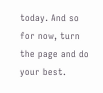today. And so for now, turn the page and do your best.